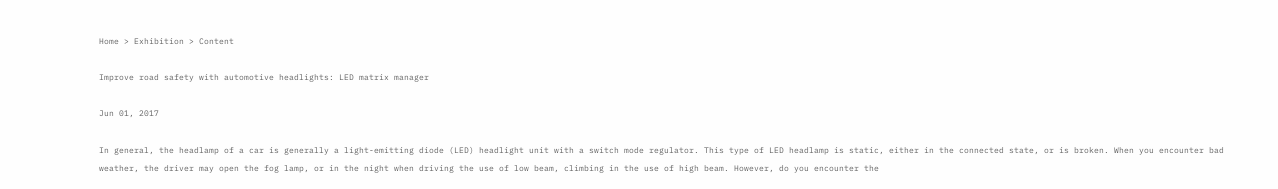Home > Exhibition > Content

Improve road safety with automotive headlights: LED matrix manager

Jun 01, 2017

In general, the headlamp of a car is generally a light-emitting diode (LED) headlight unit with a switch mode regulator. This type of LED headlamp is static, either in the connected state, or is broken. When you encounter bad weather, the driver may open the fog lamp, or in the night when driving the use of low beam, climbing in the use of high beam. However, do you encounter the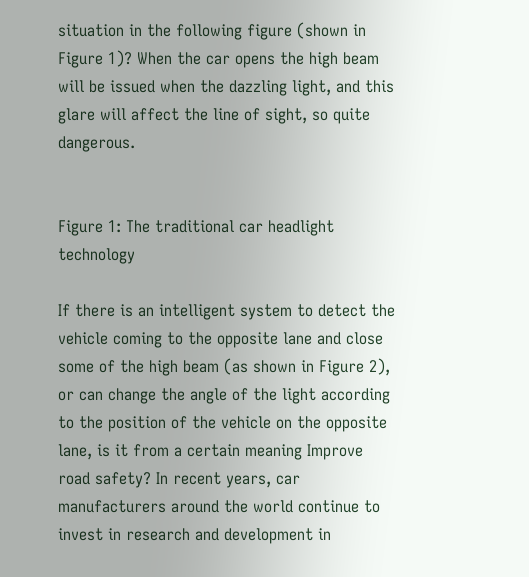situation in the following figure (shown in Figure 1)? When the car opens the high beam will be issued when the dazzling light, and this glare will affect the line of sight, so quite dangerous.


Figure 1: The traditional car headlight technology

If there is an intelligent system to detect the vehicle coming to the opposite lane and close some of the high beam (as shown in Figure 2), or can change the angle of the light according to the position of the vehicle on the opposite lane, is it from a certain meaning Improve road safety? In recent years, car manufacturers around the world continue to invest in research and development in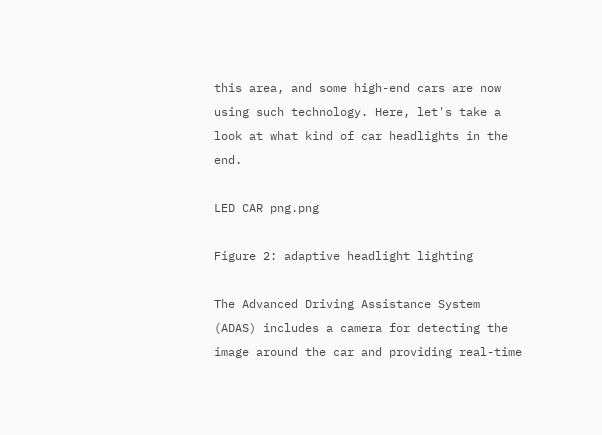this area, and some high-end cars are now using such technology. Here, let's take a look at what kind of car headlights in the end.

LED CAR png.png

Figure 2: adaptive headlight lighting

The Advanced Driving Assistance System (ADAS) includes a camera for detecting the image around the car and providing real-time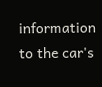information to the car's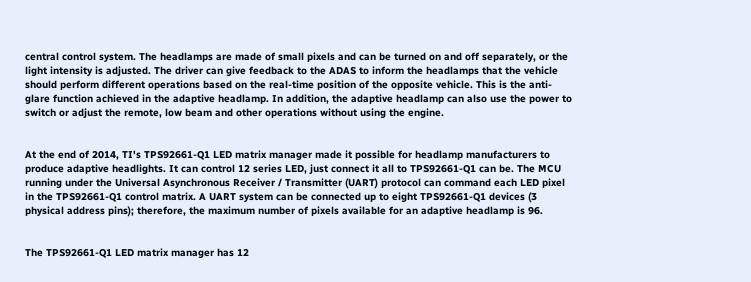central control system. The headlamps are made of small pixels and can be turned on and off separately, or the light intensity is adjusted. The driver can give feedback to the ADAS to inform the headlamps that the vehicle should perform different operations based on the real-time position of the opposite vehicle. This is the anti-glare function achieved in the adaptive headlamp. In addition, the adaptive headlamp can also use the power to switch or adjust the remote, low beam and other operations without using the engine.


At the end of 2014, TI's TPS92661-Q1 LED matrix manager made it possible for headlamp manufacturers to produce adaptive headlights. It can control 12 series LED, just connect it all to TPS92661-Q1 can be. The MCU running under the Universal Asynchronous Receiver / Transmitter (UART) protocol can command each LED pixel in the TPS92661-Q1 control matrix. A UART system can be connected up to eight TPS92661-Q1 devices (3 physical address pins); therefore, the maximum number of pixels available for an adaptive headlamp is 96.


The TPS92661-Q1 LED matrix manager has 12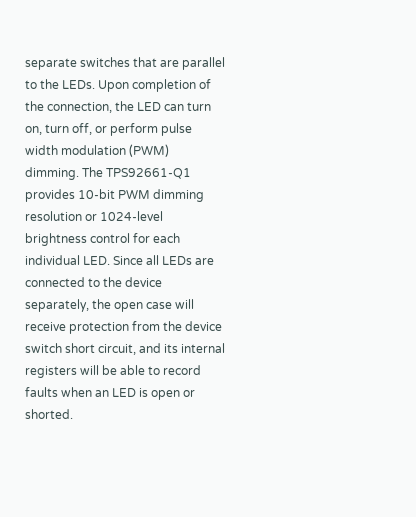separate switches that are parallel to the LEDs. Upon completion of the connection, the LED can turn on, turn off, or perform pulse width modulation (PWM) dimming. The TPS92661-Q1 provides 10-bit PWM dimming resolution or 1024-level brightness control for each individual LED. Since all LEDs are connected to the device separately, the open case will receive protection from the device switch short circuit, and its internal registers will be able to record faults when an LED is open or shorted.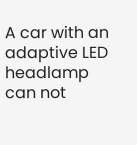A car with an adaptive LED headlamp can not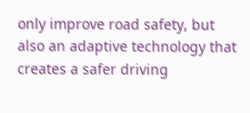only improve road safety, but also an adaptive technology that creates a safer driving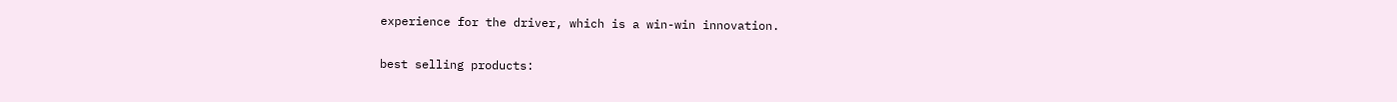experience for the driver, which is a win-win innovation.

best selling products: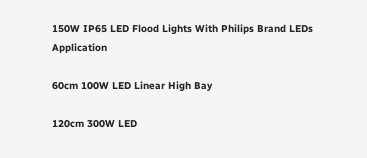150W IP65 LED Flood Lights With Philips Brand LEDs Application

60cm 100W LED Linear High Bay

120cm 300W LED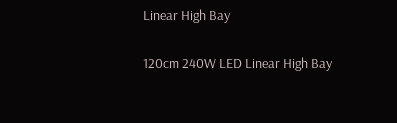Linear High Bay

120cm 240W LED Linear High Bay